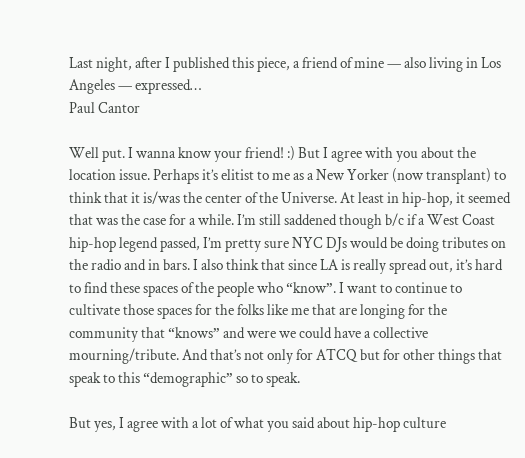Last night, after I published this piece, a friend of mine — also living in Los Angeles — expressed…
Paul Cantor

Well put. I wanna know your friend! :) But I agree with you about the location issue. Perhaps it’s elitist to me as a New Yorker (now transplant) to think that it is/was the center of the Universe. At least in hip-hop, it seemed that was the case for a while. I’m still saddened though b/c if a West Coast hip-hop legend passed, I’m pretty sure NYC DJs would be doing tributes on the radio and in bars. I also think that since LA is really spread out, it’s hard to find these spaces of the people who “know”. I want to continue to cultivate those spaces for the folks like me that are longing for the community that “knows” and were we could have a collective mourning/tribute. And that’s not only for ATCQ but for other things that speak to this “demographic” so to speak.

But yes, I agree with a lot of what you said about hip-hop culture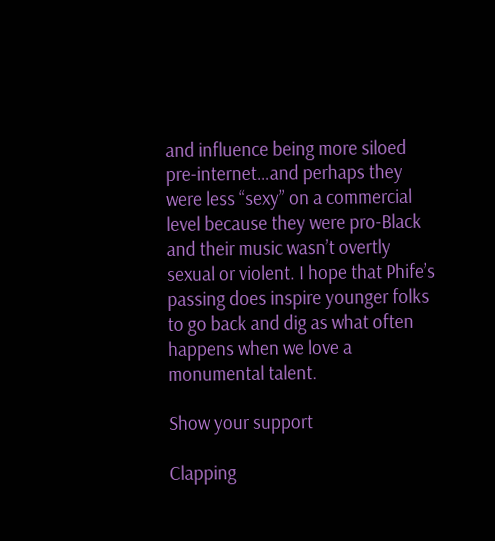and influence being more siloed pre-internet…and perhaps they were less “sexy” on a commercial level because they were pro-Black and their music wasn’t overtly sexual or violent. I hope that Phife’s passing does inspire younger folks to go back and dig as what often happens when we love a monumental talent.

Show your support

Clapping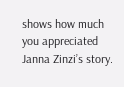shows how much you appreciated Janna Zinzi’s story.